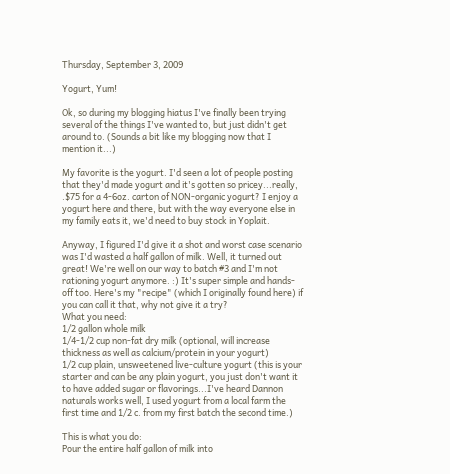Thursday, September 3, 2009

Yogurt, Yum!

Ok, so during my blogging hiatus I've finally been trying several of the things I've wanted to, but just didn't get around to. (Sounds a bit like my blogging now that I mention it...)

My favorite is the yogurt. I'd seen a lot of people posting that they'd made yogurt and it's gotten so pricey...really, .$75 for a 4-6oz. carton of NON-organic yogurt? I enjoy a yogurt here and there, but with the way everyone else in my family eats it, we'd need to buy stock in Yoplait.

Anyway, I figured I'd give it a shot and worst case scenario was I'd wasted a half gallon of milk. Well, it turned out great! We're well on our way to batch #3 and I'm not rationing yogurt anymore. :) It's super simple and hands-off too. Here's my "recipe" (which I originally found here) if you can call it that, why not give it a try?
What you need:
1/2 gallon whole milk
1/4-1/2 cup non-fat dry milk (optional, will increase thickness as well as calcium/protein in your yogurt)
1/2 cup plain, unsweetened live-culture yogurt (this is your starter and can be any plain yogurt, you just don't want it to have added sugar or flavorings...I've heard Dannon naturals works well, I used yogurt from a local farm the first time and 1/2 c. from my first batch the second time.)

This is what you do:
Pour the entire half gallon of milk into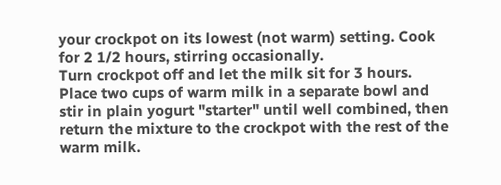your crockpot on its lowest (not warm) setting. Cook for 2 1/2 hours, stirring occasionally.
Turn crockpot off and let the milk sit for 3 hours. Place two cups of warm milk in a separate bowl and stir in plain yogurt "starter" until well combined, then return the mixture to the crockpot with the rest of the warm milk.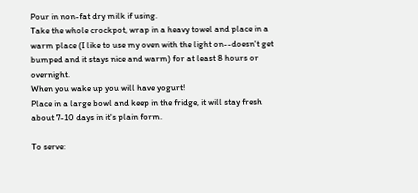Pour in non-fat dry milk if using.
Take the whole crockpot, wrap in a heavy towel and place in a warm place (I like to use my oven with the light on--doesn't get bumped and it stays nice and warm) for at least 8 hours or overnight.
When you wake up you will have yogurt!
Place in a large bowl and keep in the fridge, it will stay fresh about 7-10 days in it's plain form.

To serve: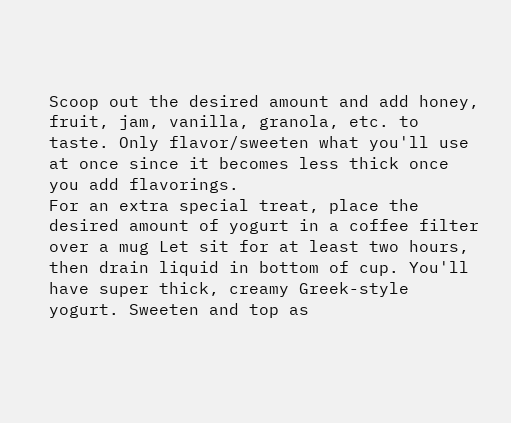Scoop out the desired amount and add honey, fruit, jam, vanilla, granola, etc. to taste. Only flavor/sweeten what you'll use at once since it becomes less thick once you add flavorings.
For an extra special treat, place the desired amount of yogurt in a coffee filter over a mug Let sit for at least two hours, then drain liquid in bottom of cup. You'll have super thick, creamy Greek-style yogurt. Sweeten and top as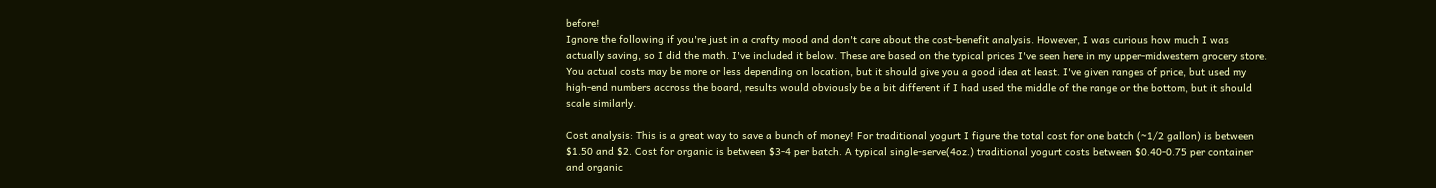before!
Ignore the following if you're just in a crafty mood and don't care about the cost-benefit analysis. However, I was curious how much I was actually saving, so I did the math. I've included it below. These are based on the typical prices I've seen here in my upper-midwestern grocery store. You actual costs may be more or less depending on location, but it should give you a good idea at least. I've given ranges of price, but used my high-end numbers accross the board, results would obviously be a bit different if I had used the middle of the range or the bottom, but it should scale similarly.

Cost analysis: This is a great way to save a bunch of money! For traditional yogurt I figure the total cost for one batch (~1/2 gallon) is between $1.50 and $2. Cost for organic is between $3-4 per batch. A typical single-serve(4oz.) traditional yogurt costs between $0.40-0.75 per container and organic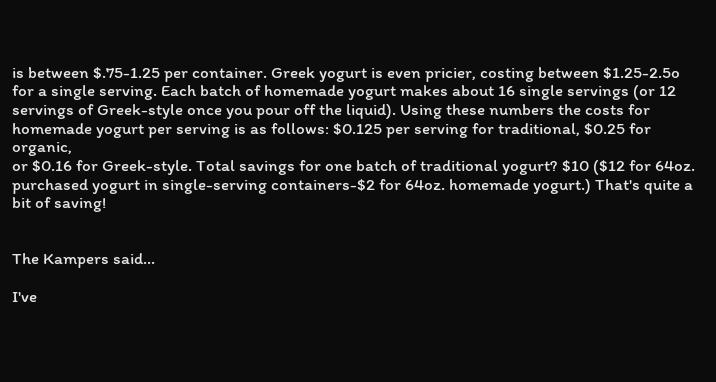is between $.75-1.25 per container. Greek yogurt is even pricier, costing between $1.25-2.5o for a single serving. Each batch of homemade yogurt makes about 16 single servings (or 12 servings of Greek-style once you pour off the liquid). Using these numbers the costs for homemade yogurt per serving is as follows: $0.125 per serving for traditional, $0.25 for organic,
or $0.16 for Greek-style. Total savings for one batch of traditional yogurt? $10 ($12 for 64oz. purchased yogurt in single-serving containers-$2 for 64oz. homemade yogurt.) That's quite a bit of saving!


The Kampers said...

I've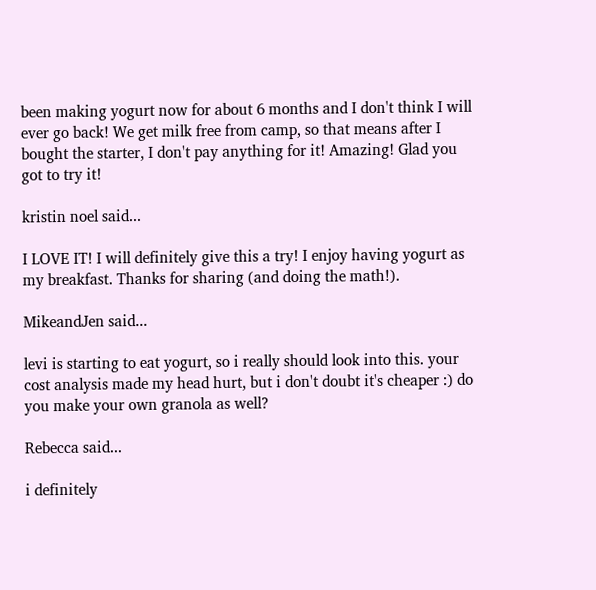been making yogurt now for about 6 months and I don't think I will ever go back! We get milk free from camp, so that means after I bought the starter, I don't pay anything for it! Amazing! Glad you got to try it!

kristin noel said...

I LOVE IT! I will definitely give this a try! I enjoy having yogurt as my breakfast. Thanks for sharing (and doing the math!).

MikeandJen said...

levi is starting to eat yogurt, so i really should look into this. your cost analysis made my head hurt, but i don't doubt it's cheaper :) do you make your own granola as well?

Rebecca said...

i definitely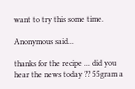want to try this some time.

Anonymous said...

thanks for the recipe ... did you hear the news today ?? 55gram a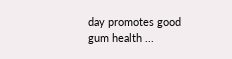day promotes good gum health ...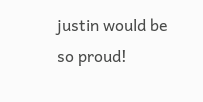justin would be so proud!